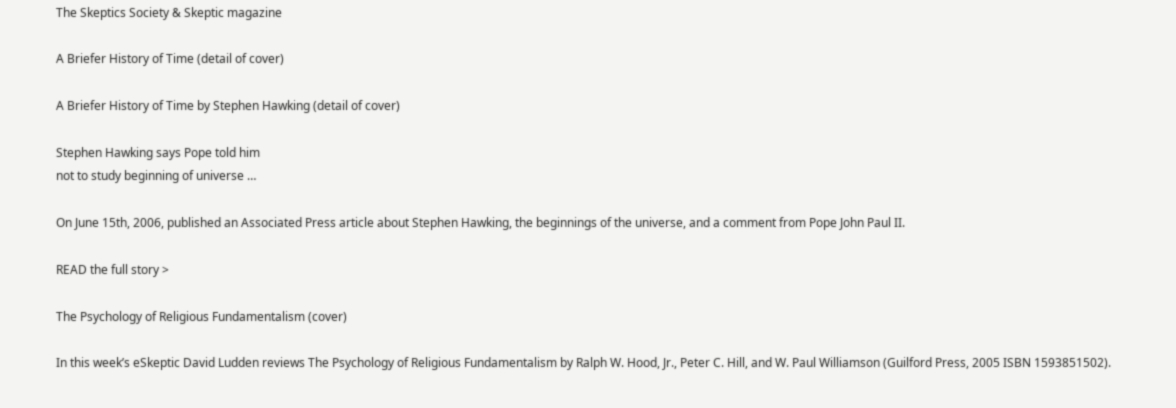The Skeptics Society & Skeptic magazine

A Briefer History of Time (detail of cover)

A Briefer History of Time by Stephen Hawking (detail of cover)

Stephen Hawking says Pope told him
not to study beginning of universe …

On June 15th, 2006, published an Associated Press article about Stephen Hawking, the beginnings of the universe, and a comment from Pope John Paul II.

READ the full story >

The Psychology of Religious Fundamentalism (cover)

In this week’s eSkeptic David Ludden reviews The Psychology of Religious Fundamentalism by Ralph W. Hood, Jr., Peter C. Hill, and W. Paul Williamson (Guilford Press, 2005 ISBN 1593851502).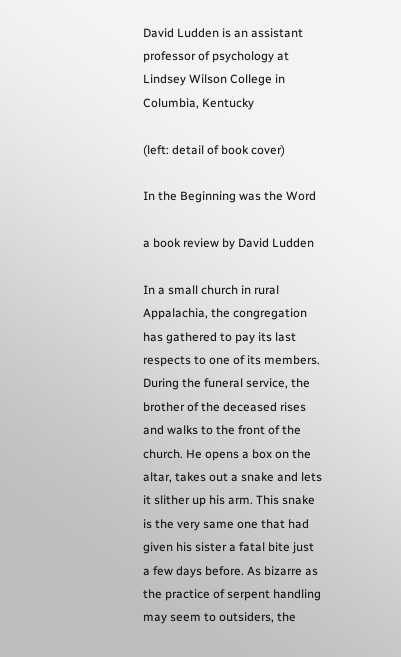David Ludden is an assistant professor of psychology at Lindsey Wilson College in Columbia, Kentucky

(left: detail of book cover)

In the Beginning was the Word

a book review by David Ludden

In a small church in rural Appalachia, the congregation has gathered to pay its last respects to one of its members. During the funeral service, the brother of the deceased rises and walks to the front of the church. He opens a box on the altar, takes out a snake and lets it slither up his arm. This snake is the very same one that had given his sister a fatal bite just a few days before. As bizarre as the practice of serpent handling may seem to outsiders, the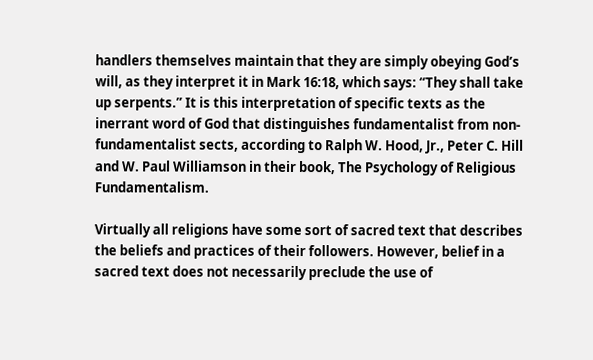handlers themselves maintain that they are simply obeying God’s will, as they interpret it in Mark 16:18, which says: “They shall take up serpents.” It is this interpretation of specific texts as the inerrant word of God that distinguishes fundamentalist from non-fundamentalist sects, according to Ralph W. Hood, Jr., Peter C. Hill and W. Paul Williamson in their book, The Psychology of Religious Fundamentalism.

Virtually all religions have some sort of sacred text that describes the beliefs and practices of their followers. However, belief in a sacred text does not necessarily preclude the use of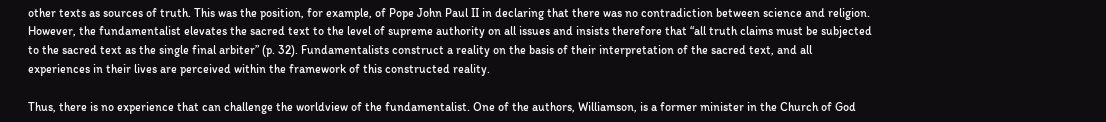other texts as sources of truth. This was the position, for example, of Pope John Paul II in declaring that there was no contradiction between science and religion. However, the fundamentalist elevates the sacred text to the level of supreme authority on all issues and insists therefore that “all truth claims must be subjected to the sacred text as the single final arbiter” (p. 32). Fundamentalists construct a reality on the basis of their interpretation of the sacred text, and all experiences in their lives are perceived within the framework of this constructed reality.

Thus, there is no experience that can challenge the worldview of the fundamentalist. One of the authors, Williamson, is a former minister in the Church of God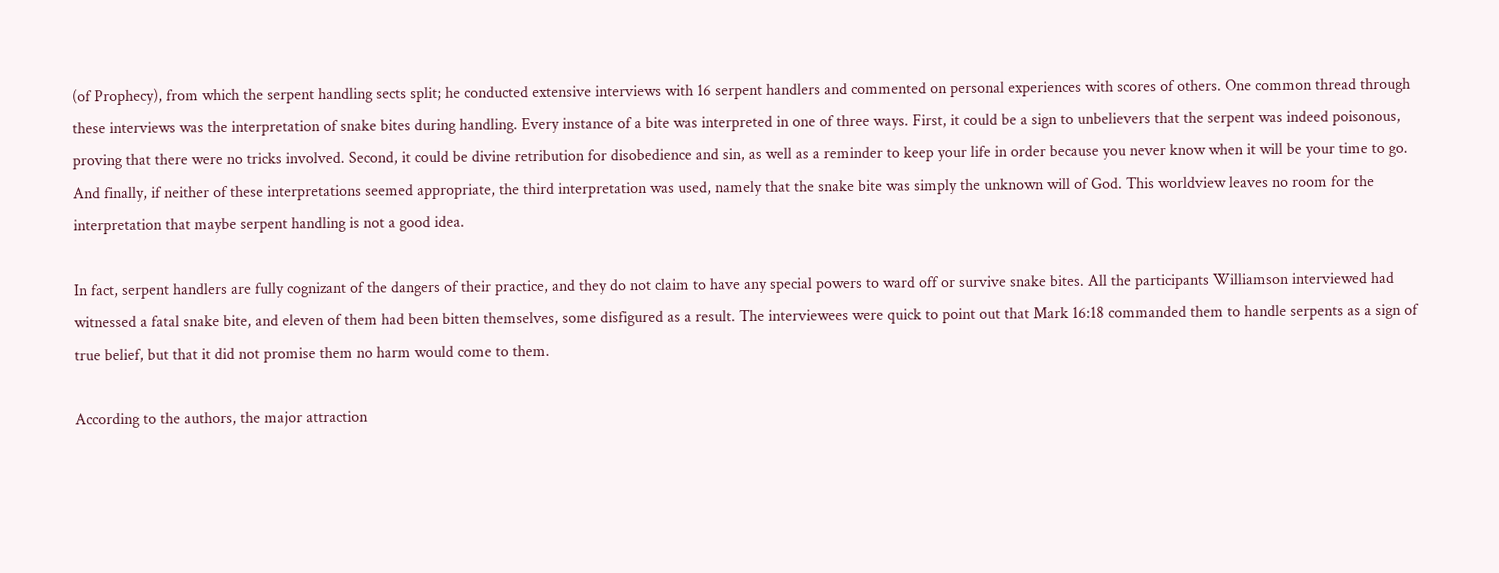(of Prophecy), from which the serpent handling sects split; he conducted extensive interviews with 16 serpent handlers and commented on personal experiences with scores of others. One common thread through these interviews was the interpretation of snake bites during handling. Every instance of a bite was interpreted in one of three ways. First, it could be a sign to unbelievers that the serpent was indeed poisonous, proving that there were no tricks involved. Second, it could be divine retribution for disobedience and sin, as well as a reminder to keep your life in order because you never know when it will be your time to go. And finally, if neither of these interpretations seemed appropriate, the third interpretation was used, namely that the snake bite was simply the unknown will of God. This worldview leaves no room for the interpretation that maybe serpent handling is not a good idea.

In fact, serpent handlers are fully cognizant of the dangers of their practice, and they do not claim to have any special powers to ward off or survive snake bites. All the participants Williamson interviewed had witnessed a fatal snake bite, and eleven of them had been bitten themselves, some disfigured as a result. The interviewees were quick to point out that Mark 16:18 commanded them to handle serpents as a sign of true belief, but that it did not promise them no harm would come to them.

According to the authors, the major attraction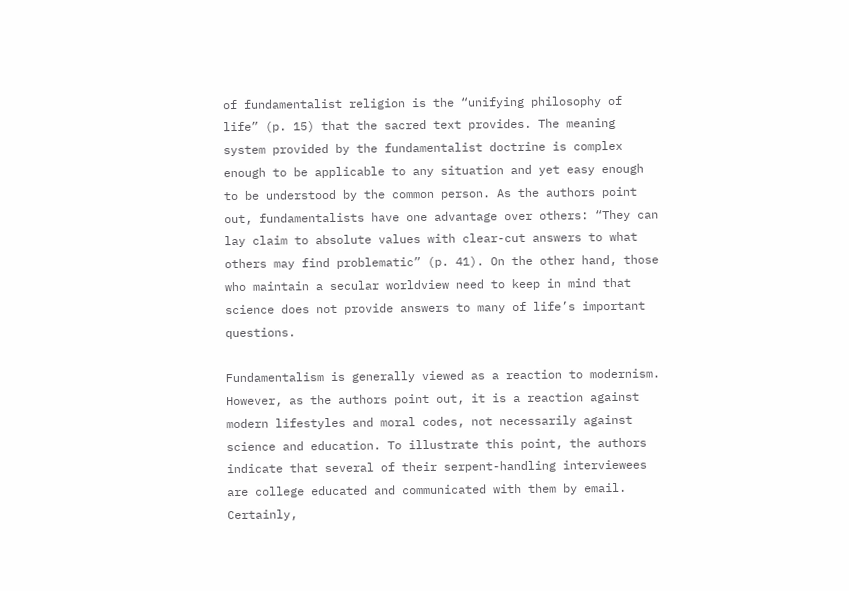of fundamentalist religion is the “unifying philosophy of life” (p. 15) that the sacred text provides. The meaning system provided by the fundamentalist doctrine is complex enough to be applicable to any situation and yet easy enough to be understood by the common person. As the authors point out, fundamentalists have one advantage over others: “They can lay claim to absolute values with clear-cut answers to what others may find problematic” (p. 41). On the other hand, those who maintain a secular worldview need to keep in mind that science does not provide answers to many of life’s important questions.

Fundamentalism is generally viewed as a reaction to modernism. However, as the authors point out, it is a reaction against modern lifestyles and moral codes, not necessarily against science and education. To illustrate this point, the authors indicate that several of their serpent-handling interviewees are college educated and communicated with them by email. Certainly,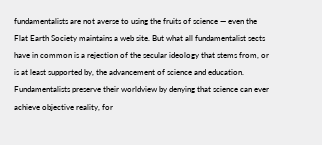fundamentalists are not averse to using the fruits of science — even the Flat Earth Society maintains a web site. But what all fundamentalist sects have in common is a rejection of the secular ideology that stems from, or is at least supported by, the advancement of science and education. Fundamentalists preserve their worldview by denying that science can ever achieve objective reality, for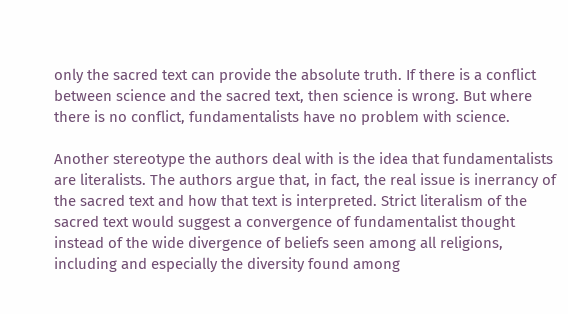only the sacred text can provide the absolute truth. If there is a conflict between science and the sacred text, then science is wrong. But where there is no conflict, fundamentalists have no problem with science.

Another stereotype the authors deal with is the idea that fundamentalists are literalists. The authors argue that, in fact, the real issue is inerrancy of the sacred text and how that text is interpreted. Strict literalism of the sacred text would suggest a convergence of fundamentalist thought instead of the wide divergence of beliefs seen among all religions, including and especially the diversity found among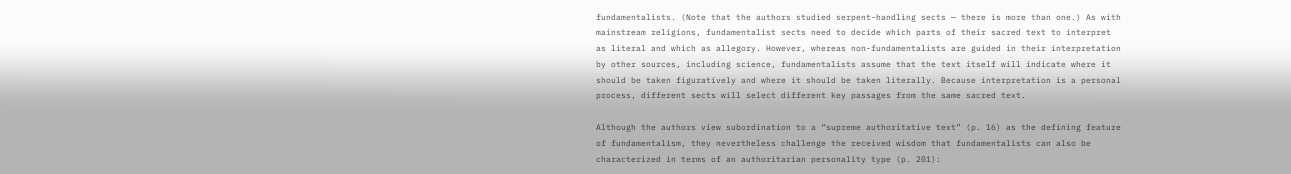fundamentalists. (Note that the authors studied serpent-handling sects — there is more than one.) As with mainstream religions, fundamentalist sects need to decide which parts of their sacred text to interpret as literal and which as allegory. However, whereas non-fundamentalists are guided in their interpretation by other sources, including science, fundamentalists assume that the text itself will indicate where it should be taken figuratively and where it should be taken literally. Because interpretation is a personal process, different sects will select different key passages from the same sacred text.

Although the authors view subordination to a “supreme authoritative text” (p. 16) as the defining feature of fundamentalism, they nevertheless challenge the received wisdom that fundamentalists can also be characterized in terms of an authoritarian personality type (p. 201):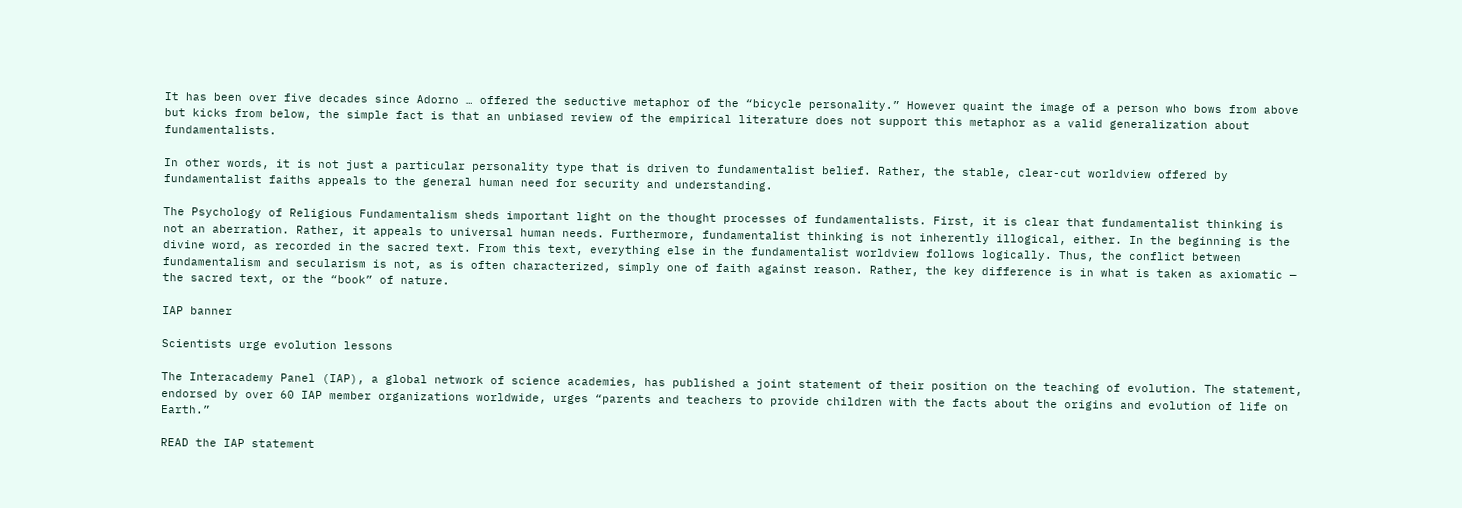It has been over five decades since Adorno … offered the seductive metaphor of the “bicycle personality.” However quaint the image of a person who bows from above but kicks from below, the simple fact is that an unbiased review of the empirical literature does not support this metaphor as a valid generalization about fundamentalists.

In other words, it is not just a particular personality type that is driven to fundamentalist belief. Rather, the stable, clear-cut worldview offered by fundamentalist faiths appeals to the general human need for security and understanding.

The Psychology of Religious Fundamentalism sheds important light on the thought processes of fundamentalists. First, it is clear that fundamentalist thinking is not an aberration. Rather, it appeals to universal human needs. Furthermore, fundamentalist thinking is not inherently illogical, either. In the beginning is the divine word, as recorded in the sacred text. From this text, everything else in the fundamentalist worldview follows logically. Thus, the conflict between fundamentalism and secularism is not, as is often characterized, simply one of faith against reason. Rather, the key difference is in what is taken as axiomatic — the sacred text, or the “book” of nature.

IAP banner

Scientists urge evolution lessons

The Interacademy Panel (IAP), a global network of science academies, has published a joint statement of their position on the teaching of evolution. The statement, endorsed by over 60 IAP member organizations worldwide, urges “parents and teachers to provide children with the facts about the origins and evolution of life on Earth.”

READ the IAP statement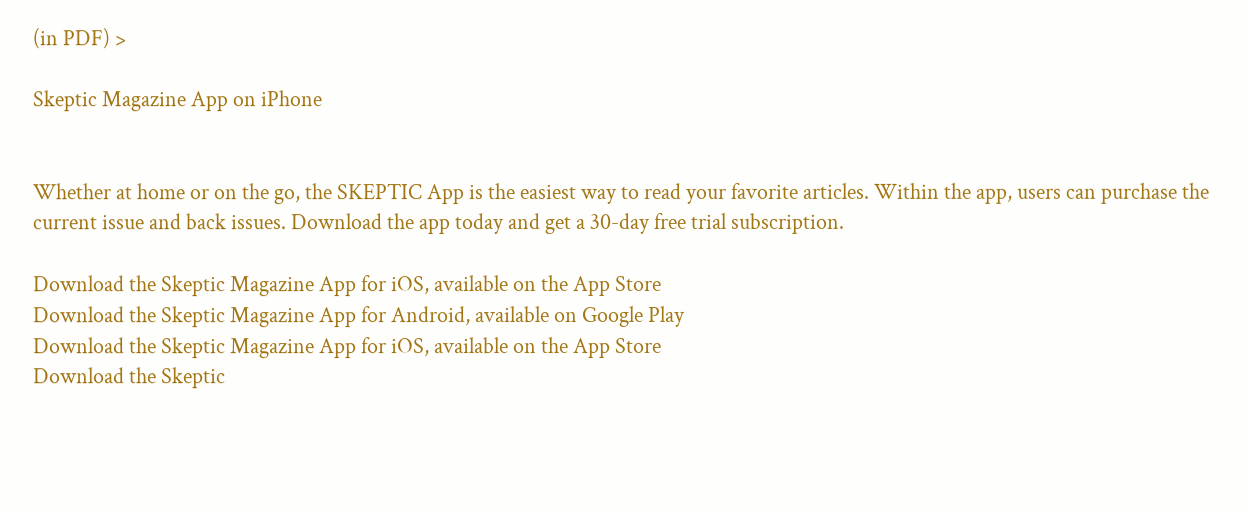(in PDF) >

Skeptic Magazine App on iPhone


Whether at home or on the go, the SKEPTIC App is the easiest way to read your favorite articles. Within the app, users can purchase the current issue and back issues. Download the app today and get a 30-day free trial subscription.

Download the Skeptic Magazine App for iOS, available on the App Store
Download the Skeptic Magazine App for Android, available on Google Play
Download the Skeptic Magazine App for iOS, available on the App Store
Download the Skeptic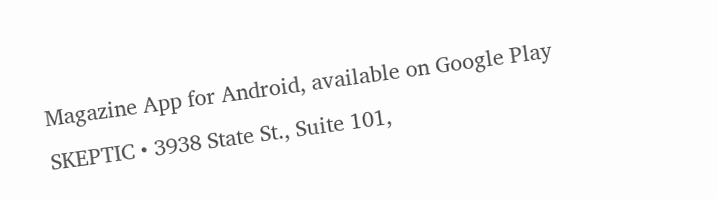Magazine App for Android, available on Google Play
SKEPTIC • 3938 State St., Suite 101,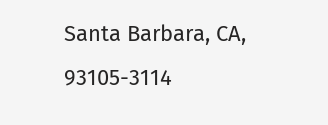Santa Barbara, CA, 93105-3114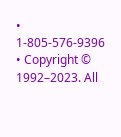• 1-805-576-9396 • Copyright © 1992–2023. All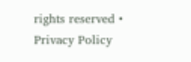rights reserved • Privacy Policy